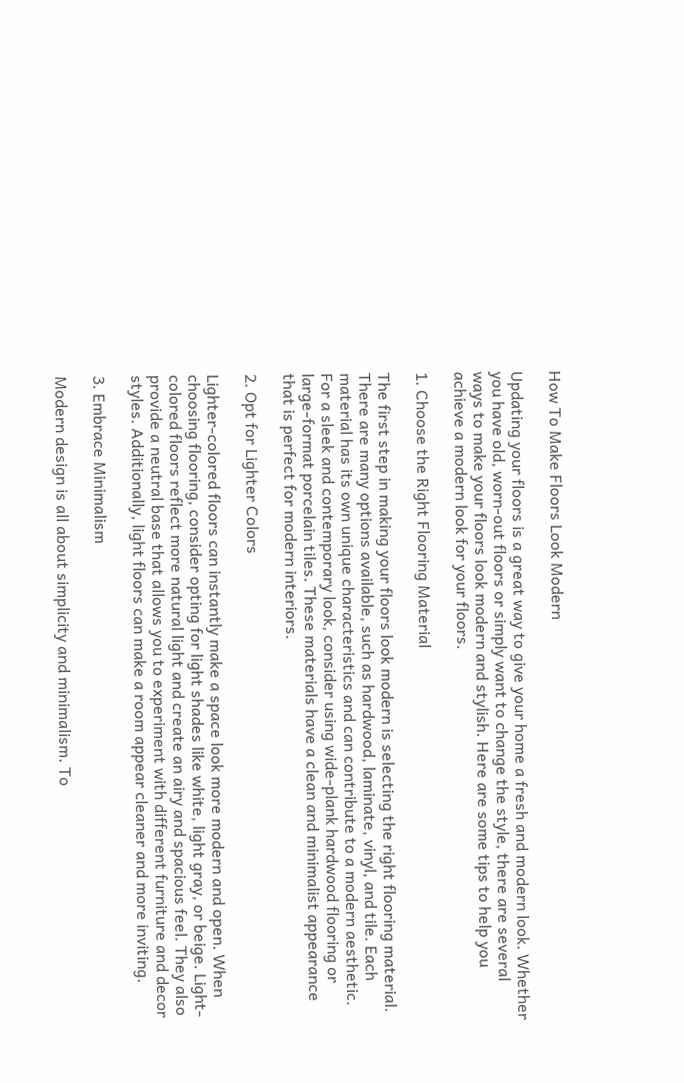How To Make Floors Look Modern

Updating your floors is a great way to give your home a fresh and modern look. Whether you have old, worn-out floors or simply want to change the style, there are several ways to make your floors look modern and stylish. Here are some tips to help you achieve a modern look for your floors.

1. Choose the Right Flooring Material

The first step in making your floors look modern is selecting the right flooring material. There are many options available, such as hardwood, laminate, vinyl, and tile. Each material has its own unique characteristics and can contribute to a modern aesthetic. For a sleek and contemporary look, consider using wide-plank hardwood flooring or large-format porcelain tiles. These materials have a clean and minimalist appearance that is perfect for modern interiors.

2. Opt for Lighter Colors

Lighter-colored floors can instantly make a space look more modern and open. When choosing flooring, consider opting for light shades like white, light gray, or beige. Light-colored floors reflect more natural light and create an airy and spacious feel. They also provide a neutral base that allows you to experiment with different furniture and decor styles. Additionally, light floors can make a room appear cleaner and more inviting.

3. Embrace Minimalism

Modern design is all about simplicity and minimalism. To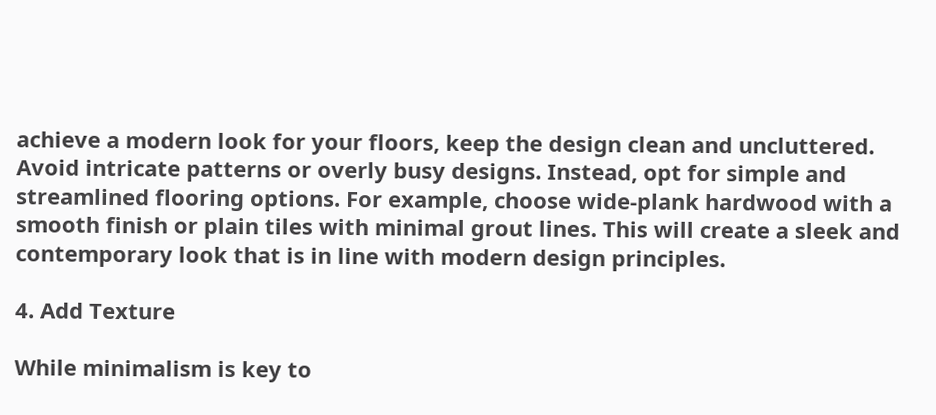achieve a modern look for your floors, keep the design clean and uncluttered. Avoid intricate patterns or overly busy designs. Instead, opt for simple and streamlined flooring options. For example, choose wide-plank hardwood with a smooth finish or plain tiles with minimal grout lines. This will create a sleek and contemporary look that is in line with modern design principles.

4. Add Texture

While minimalism is key to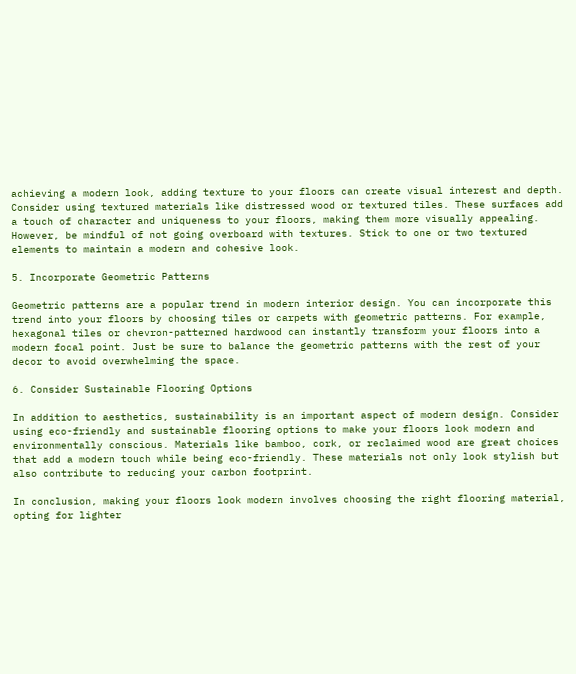achieving a modern look, adding texture to your floors can create visual interest and depth. Consider using textured materials like distressed wood or textured tiles. These surfaces add a touch of character and uniqueness to your floors, making them more visually appealing. However, be mindful of not going overboard with textures. Stick to one or two textured elements to maintain a modern and cohesive look.

5. Incorporate Geometric Patterns

Geometric patterns are a popular trend in modern interior design. You can incorporate this trend into your floors by choosing tiles or carpets with geometric patterns. For example, hexagonal tiles or chevron-patterned hardwood can instantly transform your floors into a modern focal point. Just be sure to balance the geometric patterns with the rest of your decor to avoid overwhelming the space.

6. Consider Sustainable Flooring Options

In addition to aesthetics, sustainability is an important aspect of modern design. Consider using eco-friendly and sustainable flooring options to make your floors look modern and environmentally conscious. Materials like bamboo, cork, or reclaimed wood are great choices that add a modern touch while being eco-friendly. These materials not only look stylish but also contribute to reducing your carbon footprint.

In conclusion, making your floors look modern involves choosing the right flooring material, opting for lighter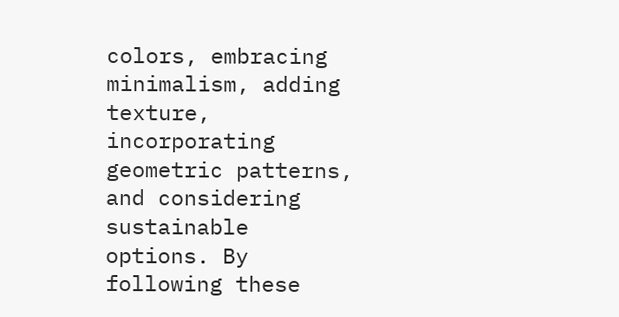colors, embracing minimalism, adding texture, incorporating geometric patterns, and considering sustainable options. By following these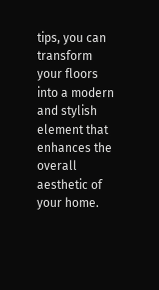tips, you can transform your floors into a modern and stylish element that enhances the overall aesthetic of your home.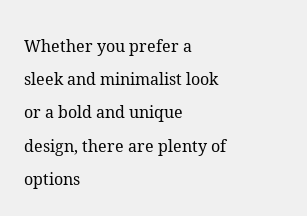Whether you prefer a sleek and minimalist look or a bold and unique design, there are plenty of options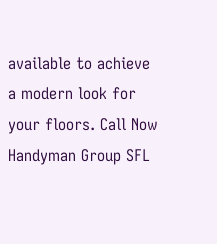available to achieve a modern look for your floors. Call Now Handyman Group SFL